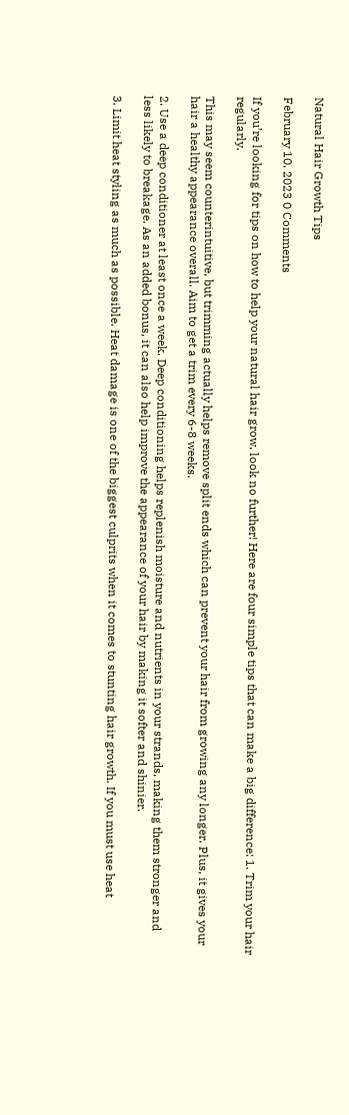Natural Hair Growth Tips

February 10, 2023 0 Comments

If you’re looking for tips on how to help your natural hair grow, look no further! Here are four simple tips that can make a big difference: 1. Trim your hair regularly.

This may seem counterintuitive, but trimming actually helps remove split ends which can prevent your hair from growing any longer. Plus, it gives your hair a healthy appearance overall. Aim to get a trim every 6-8 weeks.

2. Use a deep conditioner at least once a week. Deep conditioning helps replenish moisture and nutrients in your strands, making them stronger and less likely to breakage. As an added bonus, it can also help improve the appearance of your hair by making it softer and shinier.

3. Limit heat styling as much as possible. Heat damage is one of the biggest culprits when it comes to stunting hair growth. If you must use heat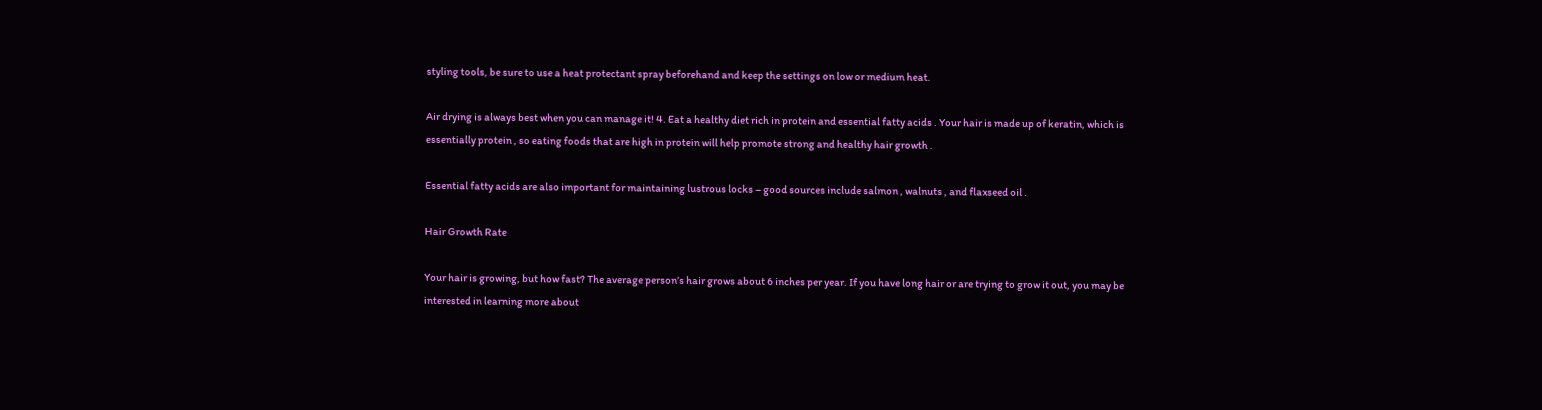styling tools, be sure to use a heat protectant spray beforehand and keep the settings on low or medium heat.

Air drying is always best when you can manage it! 4. Eat a healthy diet rich in protein and essential fatty acids . Your hair is made up of keratin, which is essentially protein , so eating foods that are high in protein will help promote strong and healthy hair growth .

Essential fatty acids are also important for maintaining lustrous locks – good sources include salmon , walnuts , and flaxseed oil .

Hair Growth Rate

Your hair is growing, but how fast? The average person’s hair grows about 6 inches per year. If you have long hair or are trying to grow it out, you may be interested in learning more about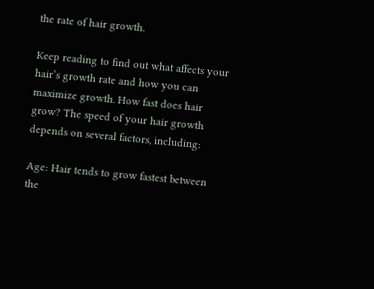the rate of hair growth.

Keep reading to find out what affects your hair’s growth rate and how you can maximize growth. How fast does hair grow? The speed of your hair growth depends on several factors, including:

Age: Hair tends to grow fastest between the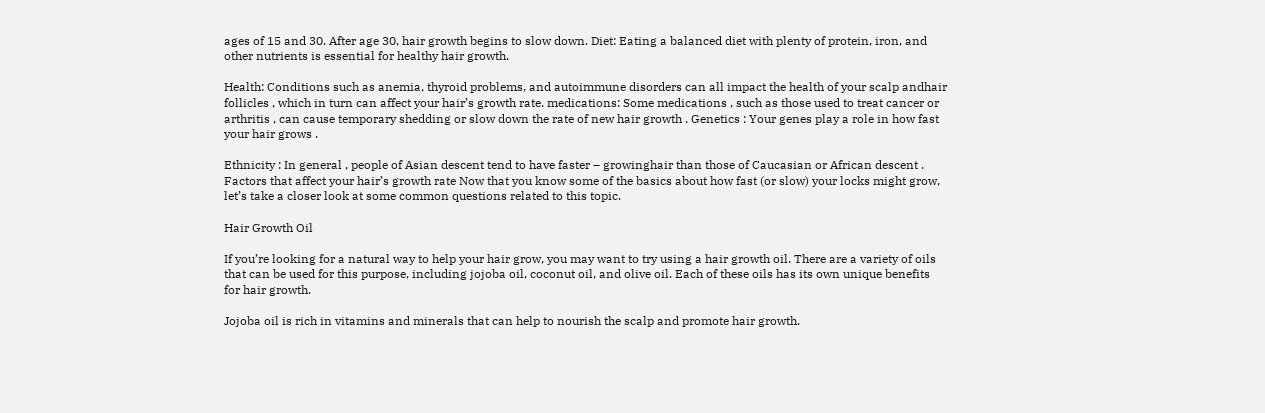ages of 15 and 30. After age 30, hair growth begins to slow down. Diet: Eating a balanced diet with plenty of protein, iron, and other nutrients is essential for healthy hair growth.

Health: Conditions such as anemia, thyroid problems, and autoimmune disorders can all impact the health of your scalp andhair follicles , which in turn can affect your hair’s growth rate. medications: Some medications , such as those used to treat cancer or arthritis , can cause temporary shedding or slow down the rate of new hair growth . Genetics : Your genes play a role in how fast your hair grows .

Ethnicity : In general , people of Asian descent tend to have faster – growinghair than those of Caucasian or African descent . Factors that affect your hair’s growth rate Now that you know some of the basics about how fast (or slow) your locks might grow, let’s take a closer look at some common questions related to this topic.

Hair Growth Oil

If you’re looking for a natural way to help your hair grow, you may want to try using a hair growth oil. There are a variety of oils that can be used for this purpose, including jojoba oil, coconut oil, and olive oil. Each of these oils has its own unique benefits for hair growth.

Jojoba oil is rich in vitamins and minerals that can help to nourish the scalp and promote hair growth.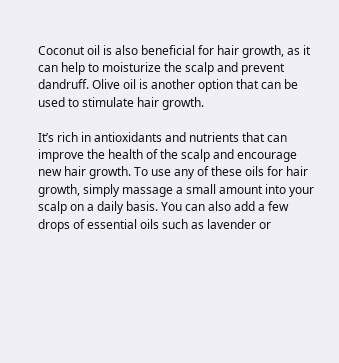Coconut oil is also beneficial for hair growth, as it can help to moisturize the scalp and prevent dandruff. Olive oil is another option that can be used to stimulate hair growth.

It’s rich in antioxidants and nutrients that can improve the health of the scalp and encourage new hair growth. To use any of these oils for hair growth, simply massage a small amount into your scalp on a daily basis. You can also add a few drops of essential oils such as lavender or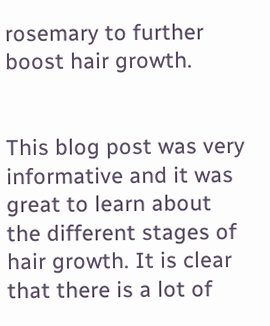rosemary to further boost hair growth.


This blog post was very informative and it was great to learn about the different stages of hair growth. It is clear that there is a lot of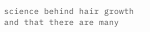science behind hair growth and that there are many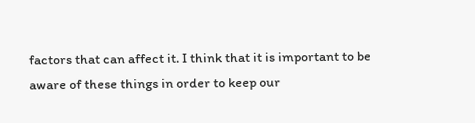factors that can affect it. I think that it is important to be aware of these things in order to keep our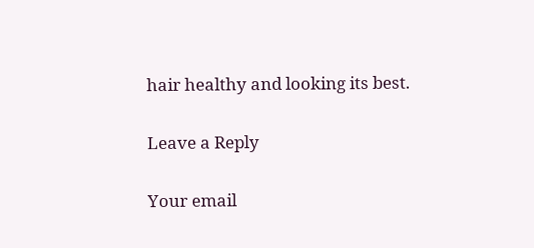hair healthy and looking its best.

Leave a Reply

Your email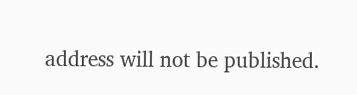address will not be published.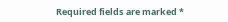Required fields are marked *